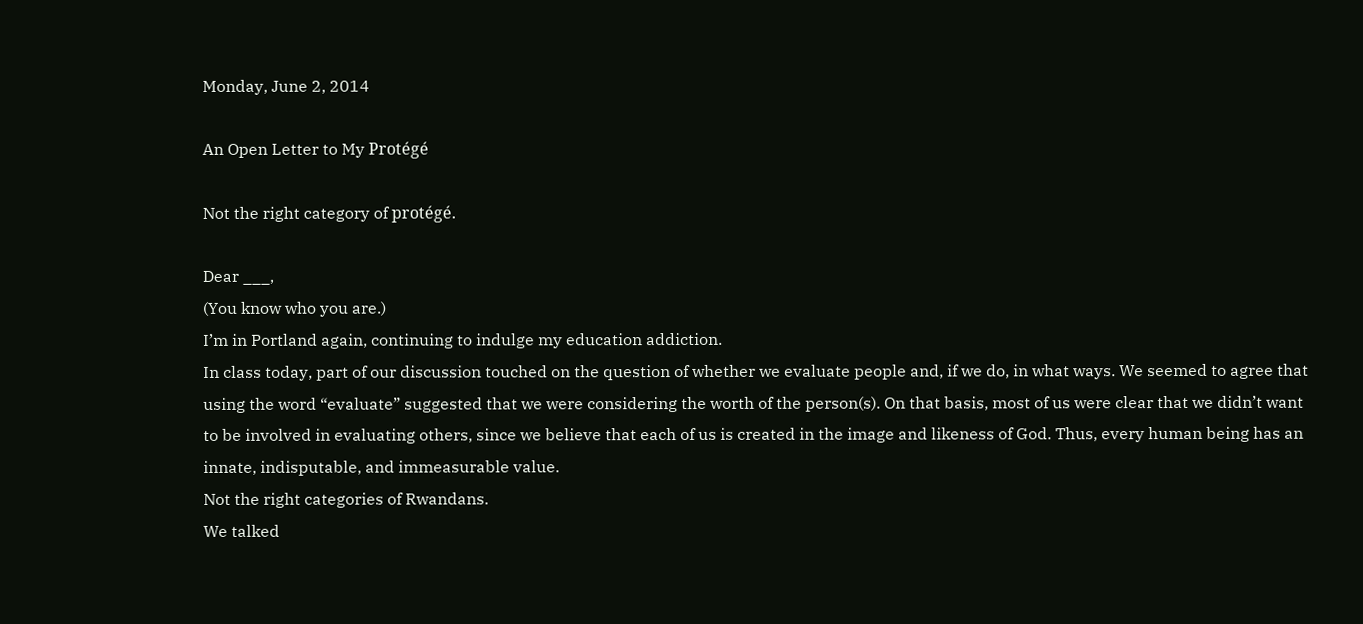Monday, June 2, 2014

An Open Letter to My Protégé

Not the right category of protégé.

Dear ___,
(You know who you are.)
I’m in Portland again, continuing to indulge my education addiction.
In class today, part of our discussion touched on the question of whether we evaluate people and, if we do, in what ways. We seemed to agree that using the word “evaluate” suggested that we were considering the worth of the person(s). On that basis, most of us were clear that we didn’t want to be involved in evaluating others, since we believe that each of us is created in the image and likeness of God. Thus, every human being has an innate, indisputable, and immeasurable value.
Not the right categories of Rwandans.
We talked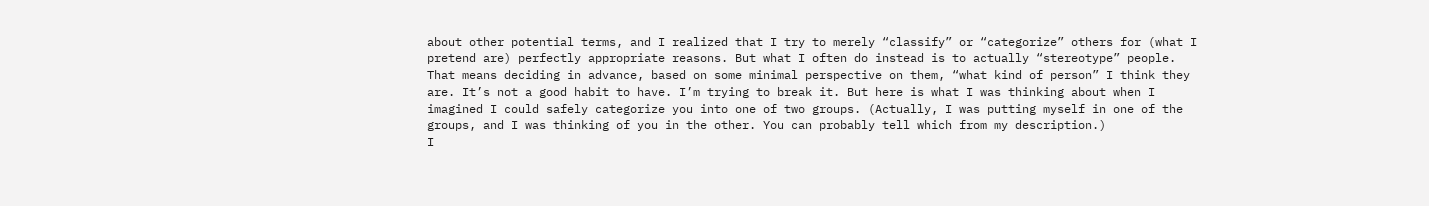about other potential terms, and I realized that I try to merely “classify” or “categorize” others for (what I pretend are) perfectly appropriate reasons. But what I often do instead is to actually “stereotype” people. That means deciding in advance, based on some minimal perspective on them, “what kind of person” I think they are. It’s not a good habit to have. I’m trying to break it. But here is what I was thinking about when I imagined I could safely categorize you into one of two groups. (Actually, I was putting myself in one of the groups, and I was thinking of you in the other. You can probably tell which from my description.)
I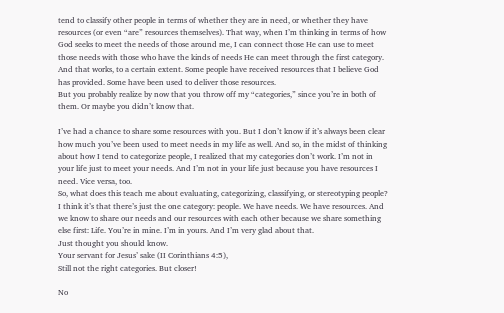tend to classify other people in terms of whether they are in need, or whether they have resources (or even “are” resources themselves). That way, when I’m thinking in terms of how God seeks to meet the needs of those around me, I can connect those He can use to meet those needs with those who have the kinds of needs He can meet through the first category. And that works, to a certain extent. Some people have received resources that I believe God has provided. Some have been used to deliver those resources.
But you probably realize by now that you throw off my “categories,” since you’re in both of them. Or maybe you didn’t know that.

I’ve had a chance to share some resources with you. But I don’t know if it’s always been clear how much you’ve been used to meet needs in my life as well. And so, in the midst of thinking about how I tend to categorize people, I realized that my categories don’t work. I’m not in your life just to meet your needs. And I’m not in your life just because you have resources I need. Vice versa, too.
So, what does this teach me about evaluating, categorizing, classifying, or stereotyping people? I think it’s that there’s just the one category: people. We have needs. We have resources. And we know to share our needs and our resources with each other because we share something else first: Life. You’re in mine. I’m in yours. And I’m very glad about that.
Just thought you should know.
Your servant for Jesus’ sake (II Corinthians 4:5),
Still not the right categories. But closer!

No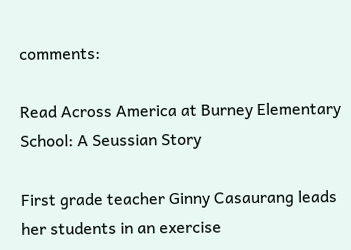comments:

Read Across America at Burney Elementary School: A Seussian Story

First grade teacher Ginny Casaurang leads her students in an exercise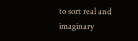to sort real and imaginary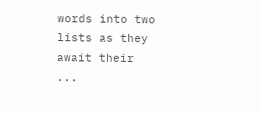words into two lists as they await their ...